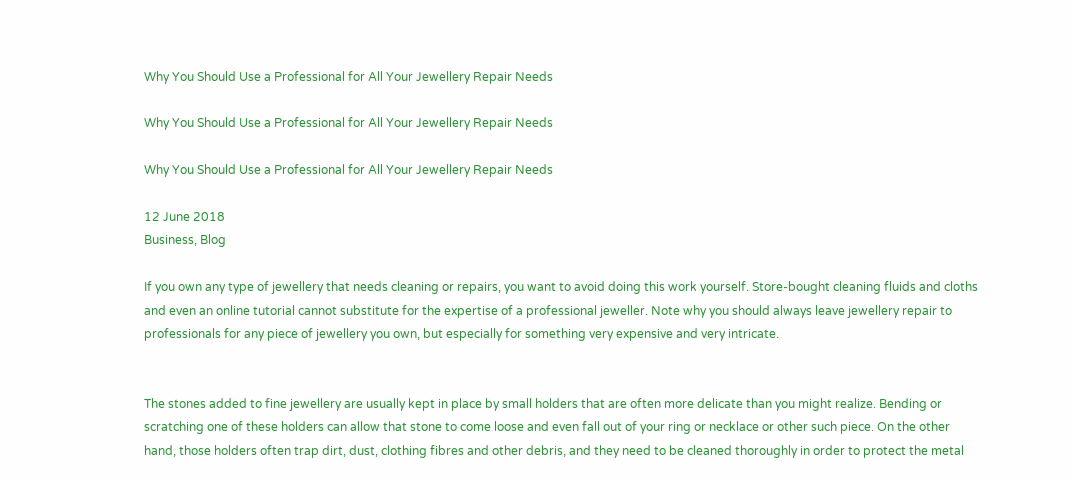Why You Should Use a Professional for All Your Jewellery Repair Needs

Why You Should Use a Professional for All Your Jewellery Repair Needs

Why You Should Use a Professional for All Your Jewellery Repair Needs

12 June 2018
Business, Blog

If you own any type of jewellery that needs cleaning or repairs, you want to avoid doing this work yourself. Store-bought cleaning fluids and cloths and even an online tutorial cannot substitute for the expertise of a professional jeweller. Note why you should always leave jewellery repair to professionals for any piece of jewellery you own, but especially for something very expensive and very intricate.


The stones added to fine jewellery are usually kept in place by small holders that are often more delicate than you might realize. Bending or scratching one of these holders can allow that stone to come loose and even fall out of your ring or necklace or other such piece. On the other hand, those holders often trap dirt, dust, clothing fibres and other debris, and they need to be cleaned thoroughly in order to protect the metal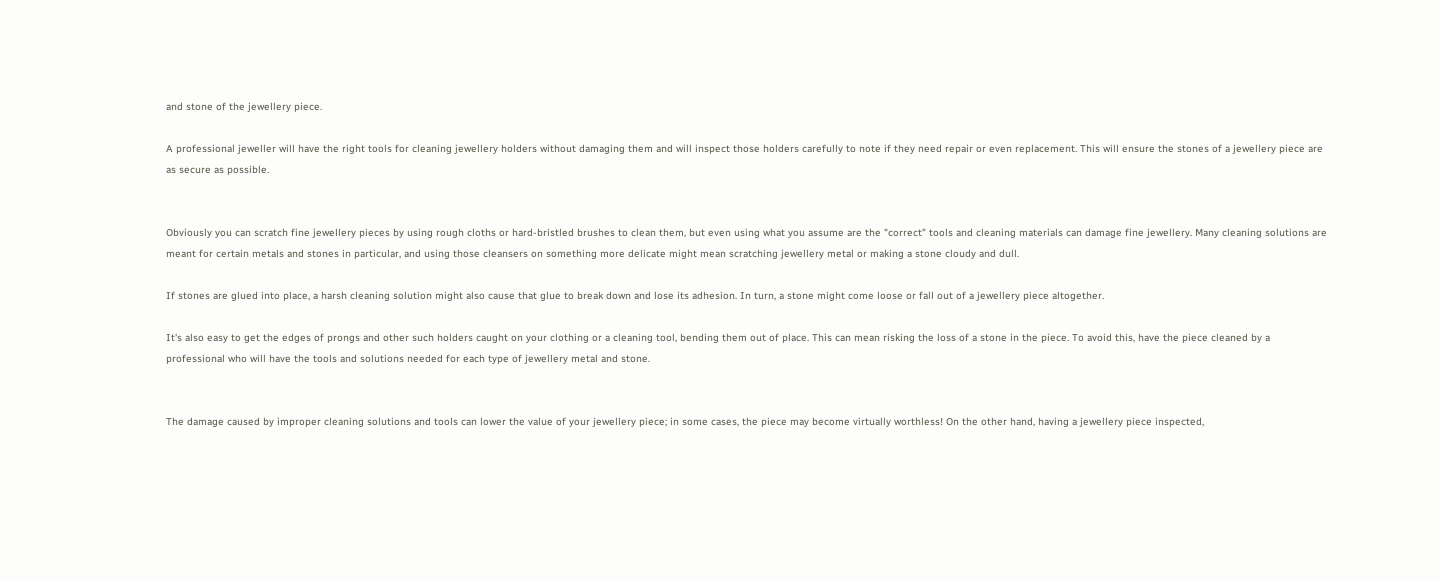and stone of the jewellery piece.

A professional jeweller will have the right tools for cleaning jewellery holders without damaging them and will inspect those holders carefully to note if they need repair or even replacement. This will ensure the stones of a jewellery piece are as secure as possible.


Obviously you can scratch fine jewellery pieces by using rough cloths or hard-bristled brushes to clean them, but even using what you assume are the "correct" tools and cleaning materials can damage fine jewellery. Many cleaning solutions are meant for certain metals and stones in particular, and using those cleansers on something more delicate might mean scratching jewellery metal or making a stone cloudy and dull.

If stones are glued into place, a harsh cleaning solution might also cause that glue to break down and lose its adhesion. In turn, a stone might come loose or fall out of a jewellery piece altogether.

It's also easy to get the edges of prongs and other such holders caught on your clothing or a cleaning tool, bending them out of place. This can mean risking the loss of a stone in the piece. To avoid this, have the piece cleaned by a professional who will have the tools and solutions needed for each type of jewellery metal and stone.


The damage caused by improper cleaning solutions and tools can lower the value of your jewellery piece; in some cases, the piece may become virtually worthless! On the other hand, having a jewellery piece inspected,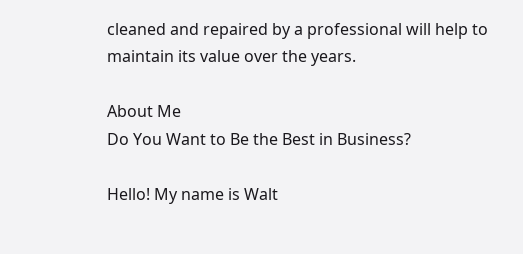cleaned and repaired by a professional will help to maintain its value over the years.

About Me
Do You Want to Be the Best in Business?

Hello! My name is Walt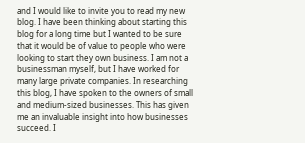and I would like to invite you to read my new blog. I have been thinking about starting this blog for a long time but I wanted to be sure that it would be of value to people who were looking to start they own business. I am not a businessman myself, but I have worked for many large private companies. In researching this blog, I have spoken to the owners of small and medium-sized businesses. This has given me an invaluable insight into how businesses succeed. I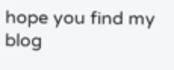hope you find my blog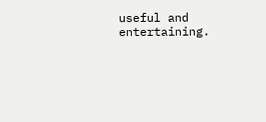useful and entertaining.